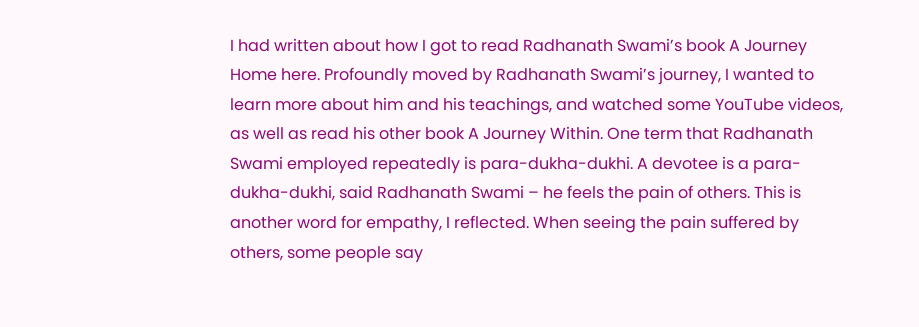I had written about how I got to read Radhanath Swami’s book A Journey Home here. Profoundly moved by Radhanath Swami’s journey, I wanted to learn more about him and his teachings, and watched some YouTube videos, as well as read his other book A Journey Within. One term that Radhanath Swami employed repeatedly is para-dukha-dukhi. A devotee is a para-dukha-dukhi, said Radhanath Swami – he feels the pain of others. This is another word for empathy, I reflected. When seeing the pain suffered by others, some people say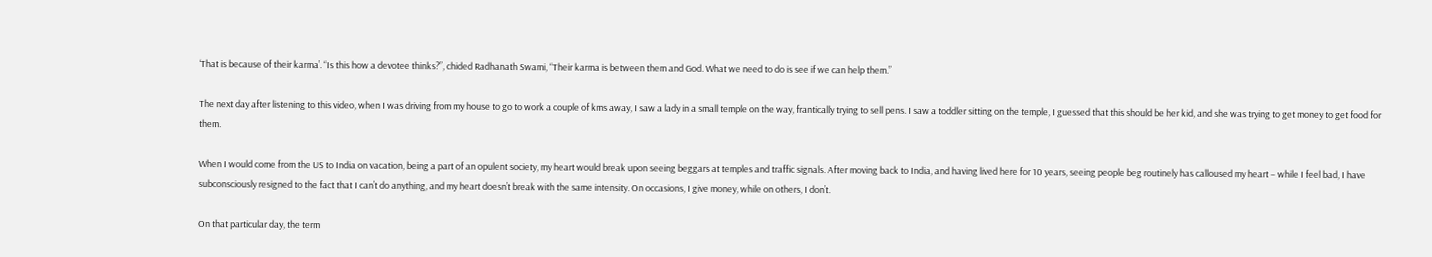‘That is because of their karma’. “Is this how a devotee thinks?”, chided Radhanath Swami, “Their karma is between them and God. What we need to do is see if we can help them.”

The next day after listening to this video, when I was driving from my house to go to work a couple of kms away, I saw a lady in a small temple on the way, frantically trying to sell pens. I saw a toddler sitting on the temple, I guessed that this should be her kid, and she was trying to get money to get food for them.

When I would come from the US to India on vacation, being a part of an opulent society, my heart would break upon seeing beggars at temples and traffic signals. After moving back to India, and having lived here for 10 years, seeing people beg routinely has calloused my heart – while I feel bad, I have subconsciously resigned to the fact that I can’t do anything, and my heart doesn’t break with the same intensity. On occasions, I give money, while on others, I don’t.

On that particular day, the term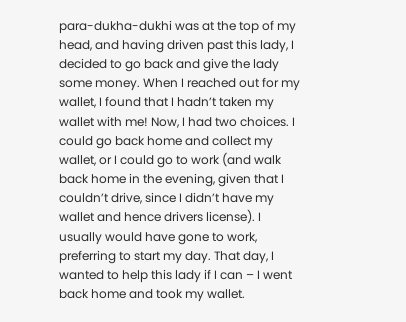para-dukha-dukhi was at the top of my head, and having driven past this lady, I decided to go back and give the lady some money. When I reached out for my wallet, I found that I hadn’t taken my wallet with me! Now, I had two choices. I could go back home and collect my wallet, or I could go to work (and walk back home in the evening, given that I couldn’t drive, since I didn’t have my wallet and hence drivers license). I usually would have gone to work, preferring to start my day. That day, I wanted to help this lady if I can – I went back home and took my wallet.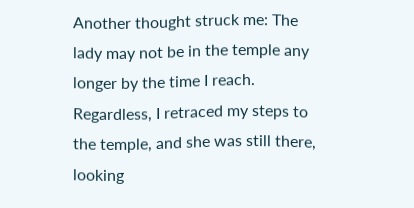Another thought struck me: The lady may not be in the temple any longer by the time I reach. Regardless, I retraced my steps to the temple, and she was still there, looking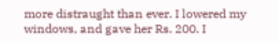more distraught than ever. I lowered my windows, and gave her Rs. 200. I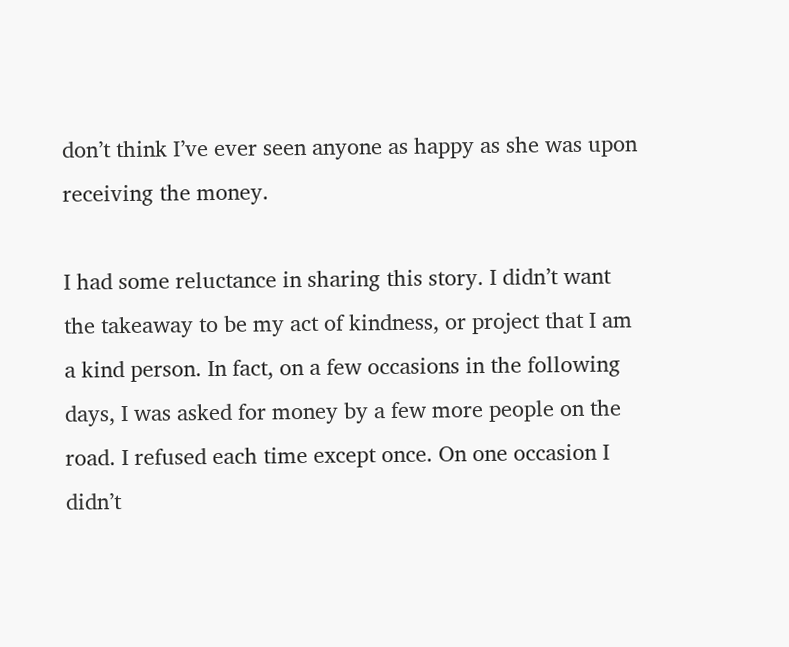don’t think I’ve ever seen anyone as happy as she was upon receiving the money.

I had some reluctance in sharing this story. I didn’t want the takeaway to be my act of kindness, or project that I am a kind person. In fact, on a few occasions in the following days, I was asked for money by a few more people on the road. I refused each time except once. On one occasion I didn’t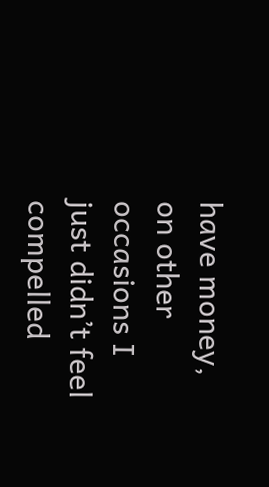have money, on other occasions I just didn’t feel compelled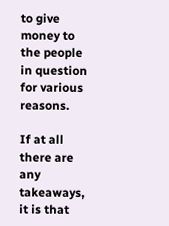to give money to the people in question for various reasons.

If at all there are any takeaways, it is that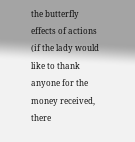the butterfly effects of actions (if the lady would like to thank anyone for the money received, there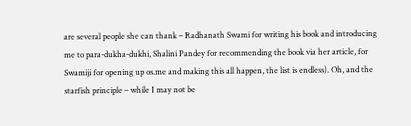are several people she can thank – Radhanath Swami for writing his book and introducing me to para-dukha-dukhi, Shalini Pandey for recommending the book via her article, for Swamiji for opening up os.me and making this all happen, the list is endless). Oh, and the starfish principle – while I may not be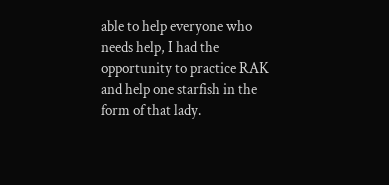able to help everyone who needs help, I had the opportunity to practice RAK and help one starfish in the form of that lady.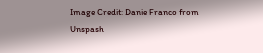Image Credit: Danie Franco from Unspash